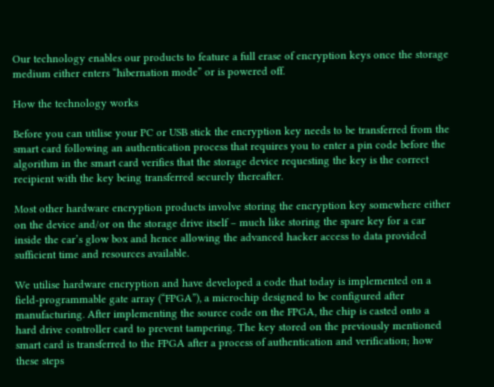Our technology enables our products to feature a full erase of encryption keys once the storage medium either enters “hibernation mode” or is powered off.

How the technology works

Before you can utilise your PC or USB stick the encryption key needs to be transferred from the smart card following an authentication process that requires you to enter a pin code before the algorithm in the smart card verifies that the storage device requesting the key is the correct recipient with the key being transferred securely thereafter.

Most other hardware encryption products involve storing the encryption key somewhere either on the device and/or on the storage drive itself – much like storing the spare key for a car inside the car’s glow box and hence allowing the advanced hacker access to data provided sufficient time and resources available.

We utilise hardware encryption and have developed a code that today is implemented on a field-programmable gate array (“FPGA”), a microchip designed to be configured after manufacturing. After implementing the source code on the FPGA, the chip is casted onto a hard drive controller card to prevent tampering. The key stored on the previously mentioned smart card is transferred to the FPGA after a process of authentication and verification; how these steps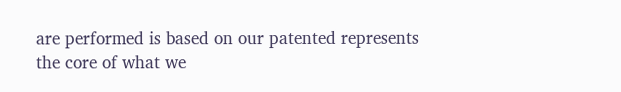are performed is based on our patented represents the core of what we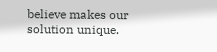believe makes our solution unique.